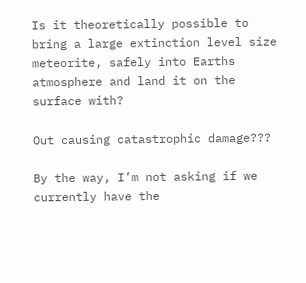Is it theoretically possible to bring a large extinction level size meteorite, safely into Earths atmosphere and land it on the surface with?

Out causing catastrophic damage???

By the way, I’m not asking if we currently have the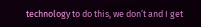technology to do this, we don’t and I get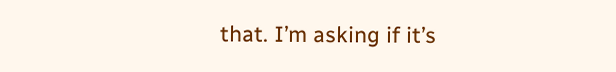that. I’m asking if it’s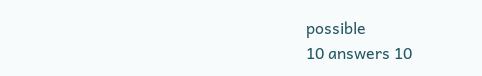possible
10 answers 10